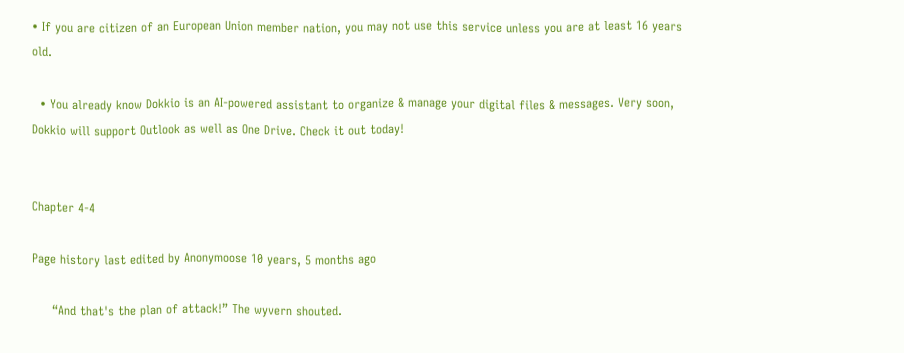• If you are citizen of an European Union member nation, you may not use this service unless you are at least 16 years old.

  • You already know Dokkio is an AI-powered assistant to organize & manage your digital files & messages. Very soon, Dokkio will support Outlook as well as One Drive. Check it out today!


Chapter 4-4

Page history last edited by Anonymoose 10 years, 5 months ago

     “And that's the plan of attack!” The wyvern shouted.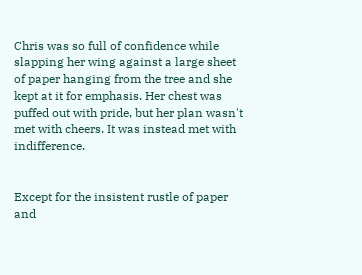Chris was so full of confidence while slapping her wing against a large sheet of paper hanging from the tree and she kept at it for emphasis. Her chest was puffed out with pride, but her plan wasn't met with cheers. It was instead met with indifference.


Except for the insistent rustle of paper and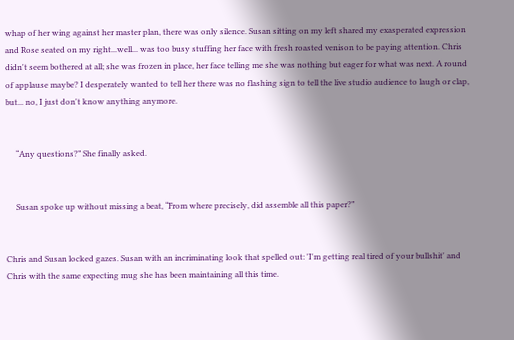whap of her wing against her master plan, there was only silence. Susan sitting on my left shared my exasperated expression and Rose seated on my right...well... was too busy stuffing her face with fresh roasted venison to be paying attention. Chris didn't seem bothered at all; she was frozen in place, her face telling me she was nothing but eager for what was next. A round of applause maybe? I desperately wanted to tell her there was no flashing sign to tell the live studio audience to laugh or clap, but... no, I just don't know anything anymore.


     “Any questions?” She finally asked.


     Susan spoke up without missing a beat, “From where precisely, did assemble all this paper?”


Chris and Susan locked gazes. Susan with an incriminating look that spelled out: 'I'm getting real tired of your bullshit' and Chris with the same expecting mug she has been maintaining all this time.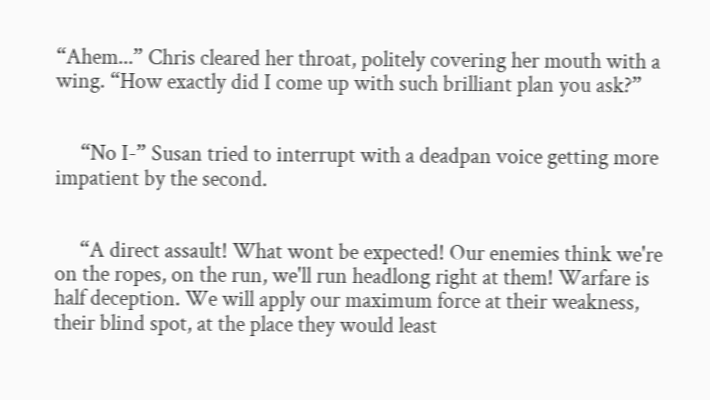“Ahem...” Chris cleared her throat, politely covering her mouth with a wing. “How exactly did I come up with such brilliant plan you ask?”


     “No I-” Susan tried to interrupt with a deadpan voice getting more impatient by the second.


     “A direct assault! What wont be expected! Our enemies think we're on the ropes, on the run, we'll run headlong right at them! Warfare is half deception. We will apply our maximum force at their weakness, their blind spot, at the place they would least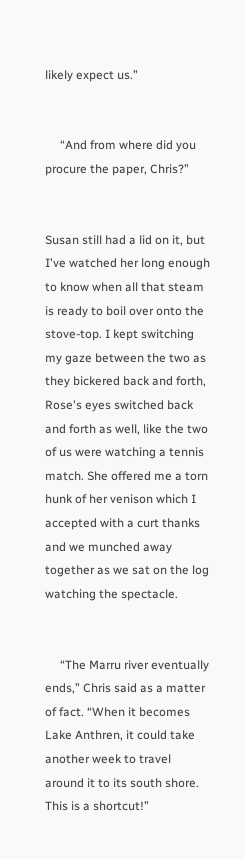likely expect us.”


     “And from where did you procure the paper, Chris?”


Susan still had a lid on it, but I've watched her long enough to know when all that steam is ready to boil over onto the stove-top. I kept switching my gaze between the two as they bickered back and forth, Rose's eyes switched back and forth as well, like the two of us were watching a tennis match. She offered me a torn hunk of her venison which I accepted with a curt thanks and we munched away together as we sat on the log watching the spectacle.


     “The Marru river eventually ends,” Chris said as a matter of fact. “When it becomes Lake Anthren, it could take another week to travel around it to its south shore. This is a shortcut!”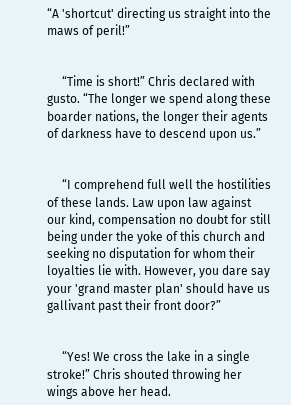“A 'shortcut' directing us straight into the maws of peril!”


     “Time is short!” Chris declared with gusto. “The longer we spend along these boarder nations, the longer their agents of darkness have to descend upon us.”


     “I comprehend full well the hostilities of these lands. Law upon law against our kind, compensation no doubt for still being under the yoke of this church and seeking no disputation for whom their loyalties lie with. However, you dare say your 'grand master plan' should have us gallivant past their front door?”


     “Yes! We cross the lake in a single stroke!” Chris shouted throwing her wings above her head.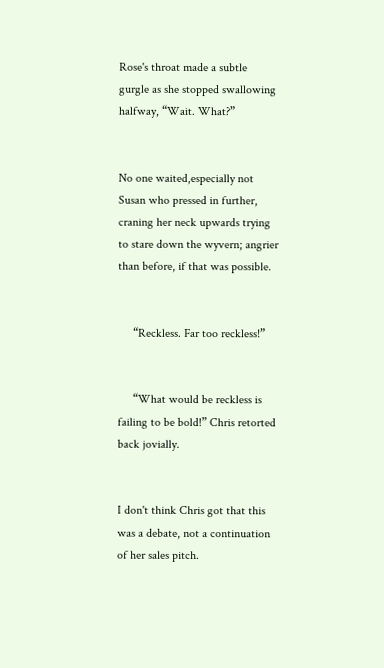Rose's throat made a subtle gurgle as she stopped swallowing halfway, “Wait. What?”


No one waited,especially not Susan who pressed in further, craning her neck upwards trying to stare down the wyvern; angrier than before, if that was possible.


     “Reckless. Far too reckless!”


     “What would be reckless is failing to be bold!” Chris retorted back jovially.


I don't think Chris got that this was a debate, not a continuation of her sales pitch.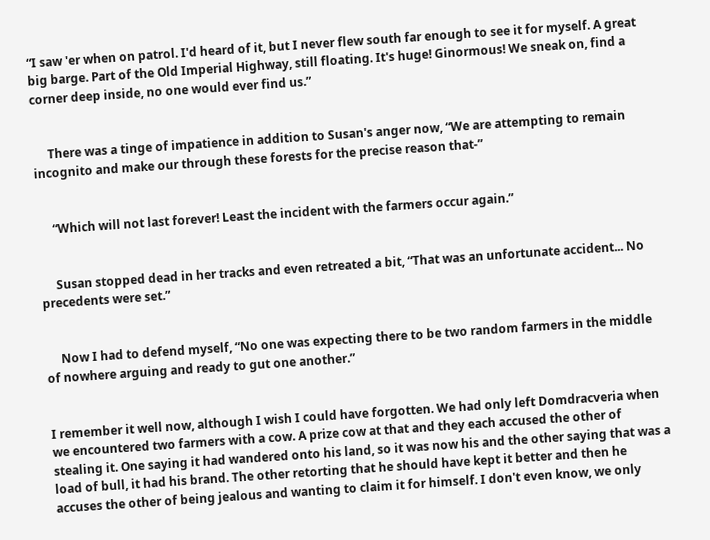“I saw 'er when on patrol. I'd heard of it, but I never flew south far enough to see it for myself. A great big barge. Part of the Old Imperial Highway, still floating. It's huge! Ginormous! We sneak on, find a corner deep inside, no one would ever find us.”


     There was a tinge of impatience in addition to Susan's anger now, “We are attempting to remain incognito and make our through these forests for the precise reason that-”


     “Which will not last forever! Least the incident with the farmers occur again.”


     Susan stopped dead in her tracks and even retreated a bit, “That was an unfortunate accident... No precedents were set.”


     Now I had to defend myself, “No one was expecting there to be two random farmers in the middle of nowhere arguing and ready to gut one another.”


I remember it well now, although I wish I could have forgotten. We had only left Domdracveria when we encountered two farmers with a cow. A prize cow at that and they each accused the other of stealing it. One saying it had wandered onto his land, so it was now his and the other saying that was a load of bull, it had his brand. The other retorting that he should have kept it better and then he accuses the other of being jealous and wanting to claim it for himself. I don't even know, we only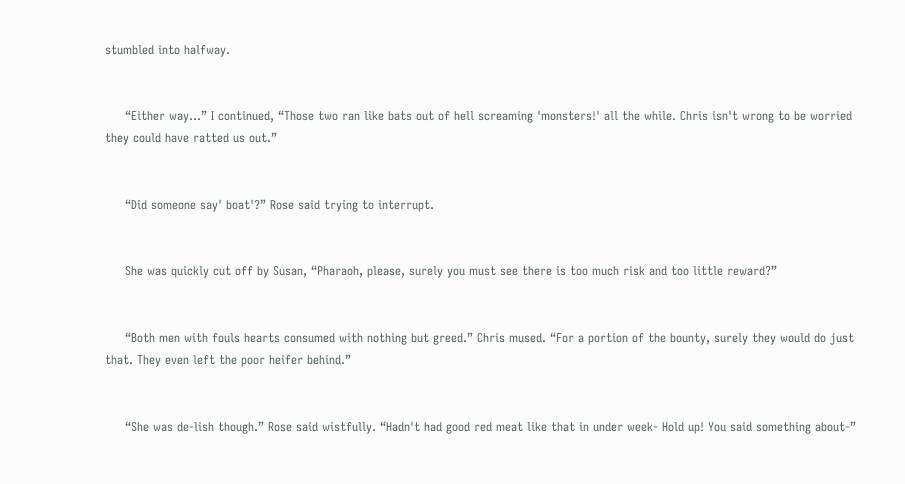stumbled into halfway.


     “Either way...” I continued, “Those two ran like bats out of hell screaming 'monsters!' all the while. Chris isn't wrong to be worried they could have ratted us out.”


     “Did someone say' boat'?” Rose said trying to interrupt.


     She was quickly cut off by Susan, “Pharaoh, please, surely you must see there is too much risk and too little reward?”


     “Both men with fouls hearts consumed with nothing but greed.” Chris mused. “For a portion of the bounty, surely they would do just that. They even left the poor heifer behind.”


     “She was de-lish though.” Rose said wistfully. “Hadn't had good red meat like that in under week- Hold up! You said something about-”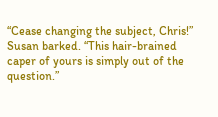“Cease changing the subject, Chris!” Susan barked. “This hair-brained caper of yours is simply out of the question.”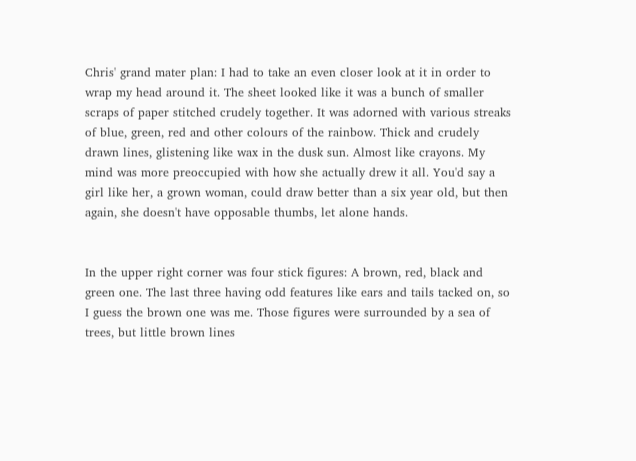Chris' grand mater plan: I had to take an even closer look at it in order to wrap my head around it. The sheet looked like it was a bunch of smaller scraps of paper stitched crudely together. It was adorned with various streaks of blue, green, red and other colours of the rainbow. Thick and crudely drawn lines, glistening like wax in the dusk sun. Almost like crayons. My mind was more preoccupied with how she actually drew it all. You'd say a girl like her, a grown woman, could draw better than a six year old, but then again, she doesn't have opposable thumbs, let alone hands.


In the upper right corner was four stick figures: A brown, red, black and green one. The last three having odd features like ears and tails tacked on, so I guess the brown one was me. Those figures were surrounded by a sea of trees, but little brown lines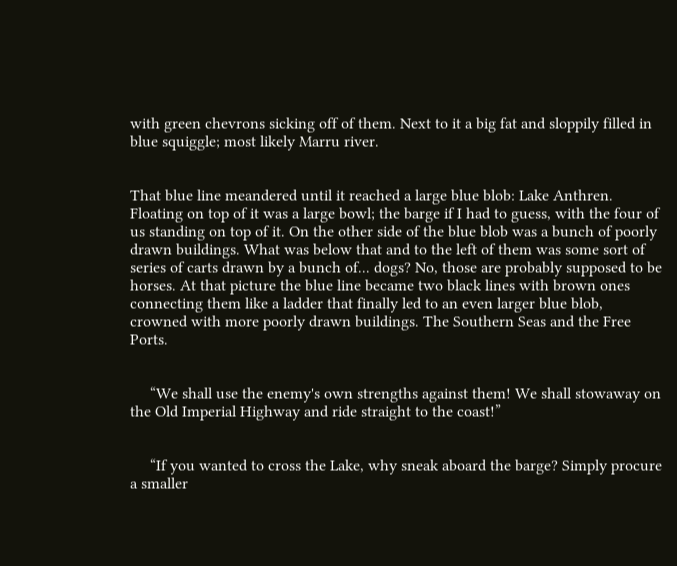with green chevrons sicking off of them. Next to it a big fat and sloppily filled in blue squiggle; most likely Marru river.


That blue line meandered until it reached a large blue blob: Lake Anthren. Floating on top of it was a large bowl; the barge if I had to guess, with the four of us standing on top of it. On the other side of the blue blob was a bunch of poorly drawn buildings. What was below that and to the left of them was some sort of series of carts drawn by a bunch of... dogs? No, those are probably supposed to be horses. At that picture the blue line became two black lines with brown ones connecting them like a ladder that finally led to an even larger blue blob, crowned with more poorly drawn buildings. The Southern Seas and the Free Ports.


     “We shall use the enemy's own strengths against them! We shall stowaway on the Old Imperial Highway and ride straight to the coast!”


     “If you wanted to cross the Lake, why sneak aboard the barge? Simply procure a smaller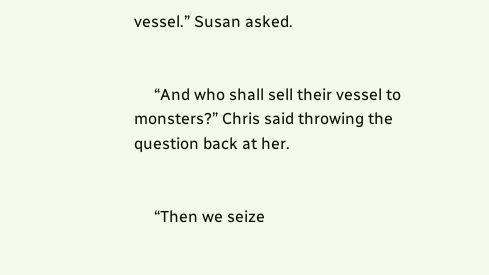vessel.” Susan asked.


     “And who shall sell their vessel to monsters?” Chris said throwing the question back at her.


     “Then we seize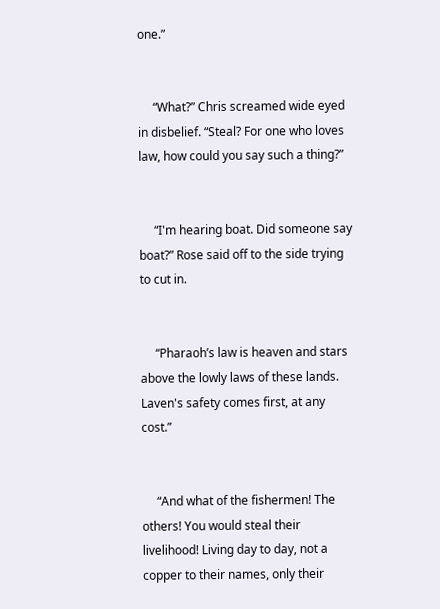one.”


     “What?” Chris screamed wide eyed in disbelief. “Steal? For one who loves law, how could you say such a thing?”


     “I'm hearing boat. Did someone say boat?” Rose said off to the side trying to cut in.


     “Pharaoh’s law is heaven and stars above the lowly laws of these lands. Laven's safety comes first, at any cost.”


     “And what of the fishermen! The others! You would steal their livelihood! Living day to day, not a copper to their names, only their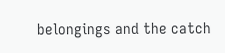belongings and the catch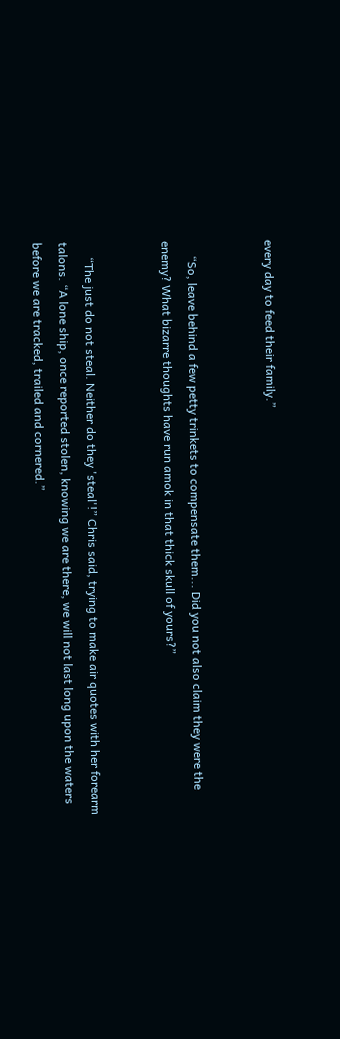every day to feed their family.”


     “So, leave behind a few petty trinkets to compensate them... Did you not also claim they were the enemy? What bizarre thoughts have run amok in that thick skull of yours?”


     “The just do not steal. Neither do they 'steal'!” Chris said, trying to make air quotes with her forearm talons. “A lone ship, once reported stolen, knowing we are there, we will not last long upon the waters before we are tracked, trailed and cornered.”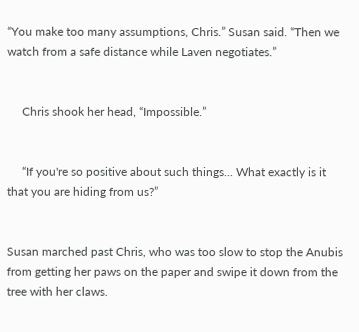“You make too many assumptions, Chris.” Susan said. “Then we watch from a safe distance while Laven negotiates.”


     Chris shook her head, “Impossible.”


     “If you're so positive about such things... What exactly is it that you are hiding from us?”


Susan marched past Chris, who was too slow to stop the Anubis from getting her paws on the paper and swipe it down from the tree with her claws.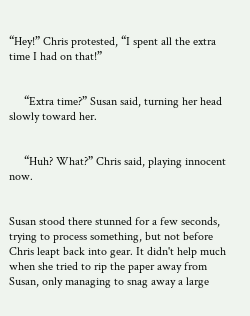“Hey!” Chris protested, “I spent all the extra time I had on that!”


     “Extra time?” Susan said, turning her head slowly toward her.


     “Huh? What?” Chris said, playing innocent now.


Susan stood there stunned for a few seconds, trying to process something, but not before Chris leapt back into gear. It didn't help much when she tried to rip the paper away from Susan, only managing to snag away a large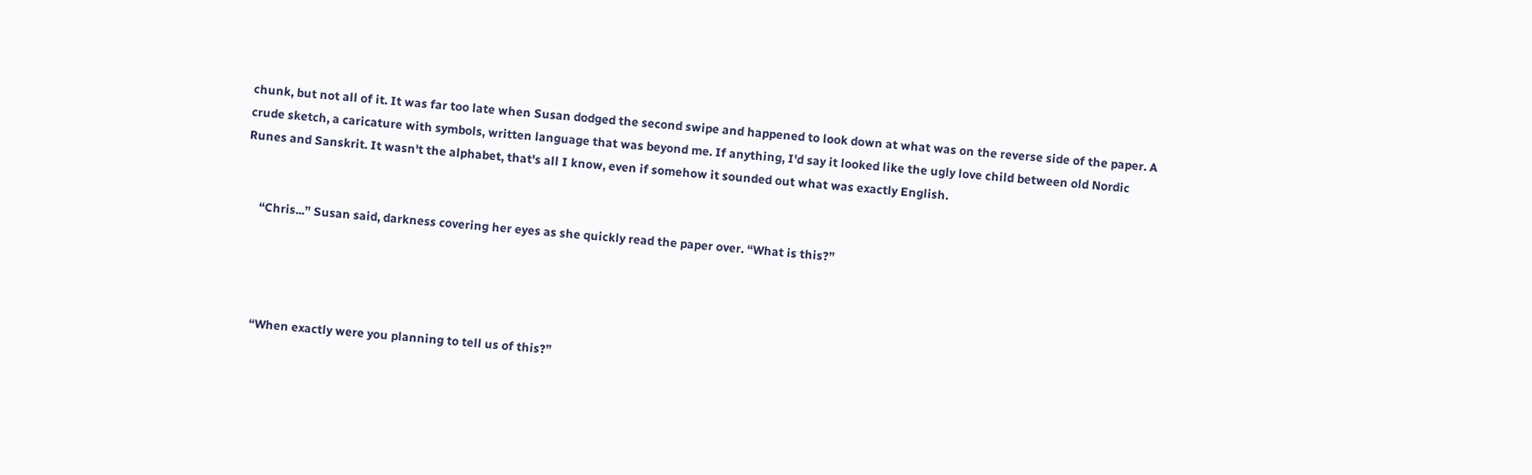chunk, but not all of it. It was far too late when Susan dodged the second swipe and happened to look down at what was on the reverse side of the paper. A crude sketch, a caricature with symbols, written language that was beyond me. If anything, I'd say it looked like the ugly love child between old Nordic Runes and Sanskrit. It wasn't the alphabet, that's all I know, even if somehow it sounded out what was exactly English.


     “Chris...” Susan said, darkness covering her eyes as she quickly read the paper over. “What is this?”




     “When exactly were you planning to tell us of this?”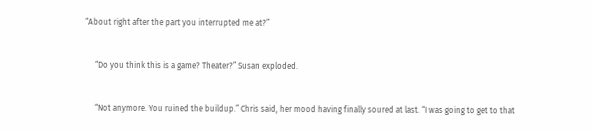“About right after the part you interrupted me at?”


     “Do you think this is a game? Theater?” Susan exploded.


     “Not anymore. You ruined the buildup.” Chris said, her mood having finally soured at last. “I was going to get to that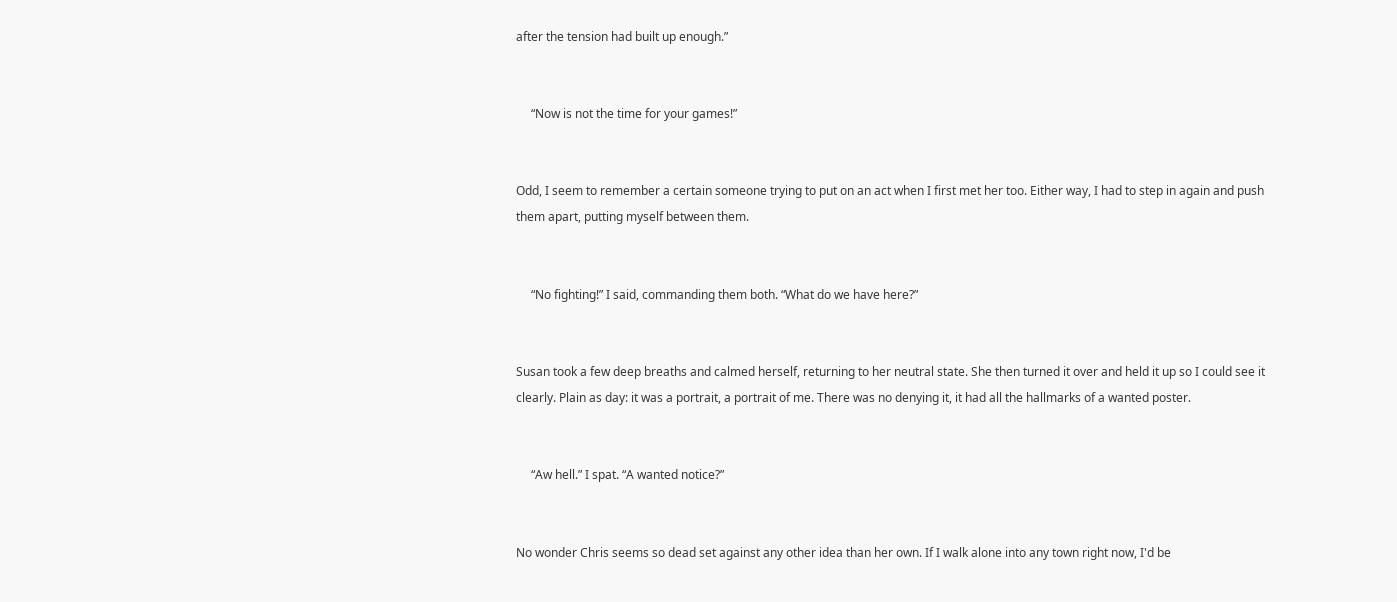after the tension had built up enough.”


     “Now is not the time for your games!”


Odd, I seem to remember a certain someone trying to put on an act when I first met her too. Either way, I had to step in again and push them apart, putting myself between them.


     “No fighting!” I said, commanding them both. “What do we have here?”


Susan took a few deep breaths and calmed herself, returning to her neutral state. She then turned it over and held it up so I could see it clearly. Plain as day: it was a portrait, a portrait of me. There was no denying it, it had all the hallmarks of a wanted poster.


     “Aw hell.” I spat. “A wanted notice?”


No wonder Chris seems so dead set against any other idea than her own. If I walk alone into any town right now, I'd be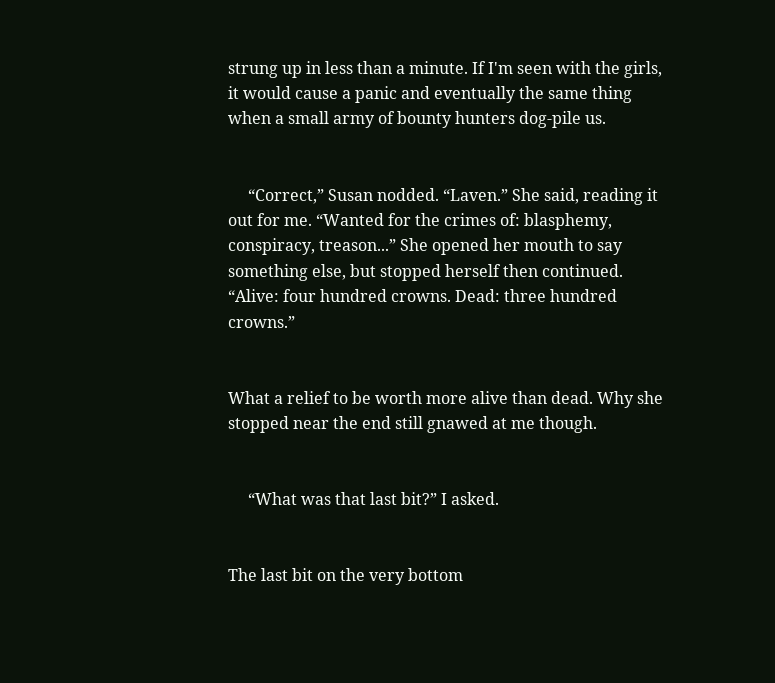strung up in less than a minute. If I'm seen with the girls, it would cause a panic and eventually the same thing when a small army of bounty hunters dog-pile us.


     “Correct,” Susan nodded. “Laven.” She said, reading it out for me. “Wanted for the crimes of: blasphemy, conspiracy, treason...” She opened her mouth to say something else, but stopped herself then continued. “Alive: four hundred crowns. Dead: three hundred crowns.”


What a relief to be worth more alive than dead. Why she stopped near the end still gnawed at me though.


     “What was that last bit?” I asked.


The last bit on the very bottom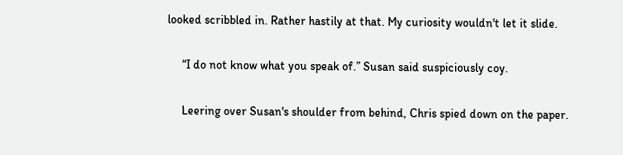looked scribbled in. Rather hastily at that. My curiosity wouldn't let it slide.


     “I do not know what you speak of.” Susan said suspiciously coy.


     Leering over Susan's shoulder from behind, Chris spied down on the paper.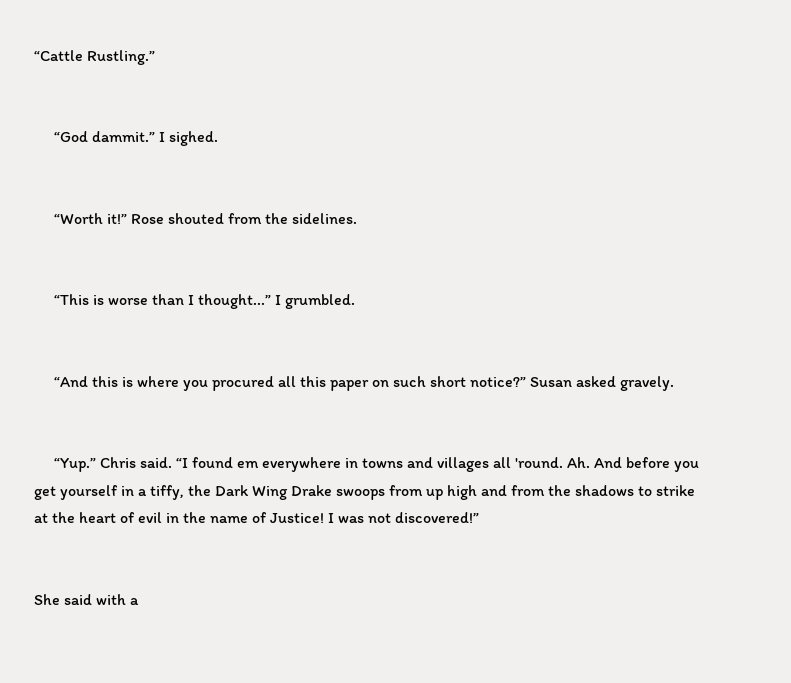“Cattle Rustling.”


     “God dammit.” I sighed.


     “Worth it!” Rose shouted from the sidelines.


     “This is worse than I thought...” I grumbled.


     “And this is where you procured all this paper on such short notice?” Susan asked gravely.


     “Yup.” Chris said. “I found em everywhere in towns and villages all 'round. Ah. And before you get yourself in a tiffy, the Dark Wing Drake swoops from up high and from the shadows to strike at the heart of evil in the name of Justice! I was not discovered!”


She said with a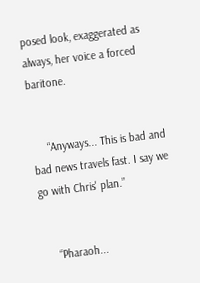posed look, exaggerated as always, her voice a forced baritone.


     “Anyways... This is bad and bad news travels fast. I say we go with Chris' plan.”


     “Pharaoh...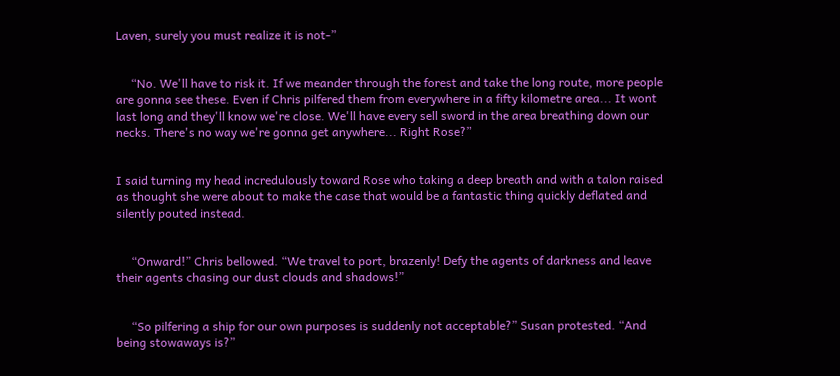Laven, surely you must realize it is not-”


     “No. We'll have to risk it. If we meander through the forest and take the long route, more people are gonna see these. Even if Chris pilfered them from everywhere in a fifty kilometre area... It wont last long and they'll know we're close. We'll have every sell sword in the area breathing down our necks. There's no way we're gonna get anywhere... Right Rose?”


I said turning my head incredulously toward Rose who taking a deep breath and with a talon raised as thought she were about to make the case that would be a fantastic thing quickly deflated and silently pouted instead.


     “Onward!” Chris bellowed. “We travel to port, brazenly! Defy the agents of darkness and leave their agents chasing our dust clouds and shadows!”


     “So pilfering a ship for our own purposes is suddenly not acceptable?” Susan protested. “And being stowaways is?”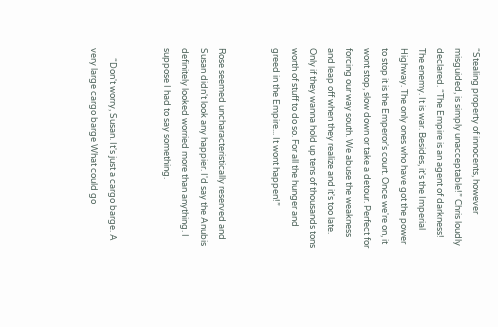“Stealing property of innocents, however misguided, is simply unacceptable!” Chris loudly declared. “The Empire is an agent of darkness! The enemy. It is war. Besides, it's the Imperial Highway. The only ones who have got the power to stop it is the Emperor's court. Once we're on, it wont stop, slow down or take a detour. Perfect for forcing our way south. We abuse the weakness and leap off when they realize and it's too late. Only if they wanna hold up tens of thousands tons worth of stuff to do so. For all the hunger and greed in the Empire... It wont happen!”


Rose seemed uncharacteristically reserved and Susan didn't look any happier. I'd say the Anubis definitely looked worried more than anything. I suppose I had to say something.


     “Don't worry, Susan. It's just a cargo barge. A very large cargo barge What could go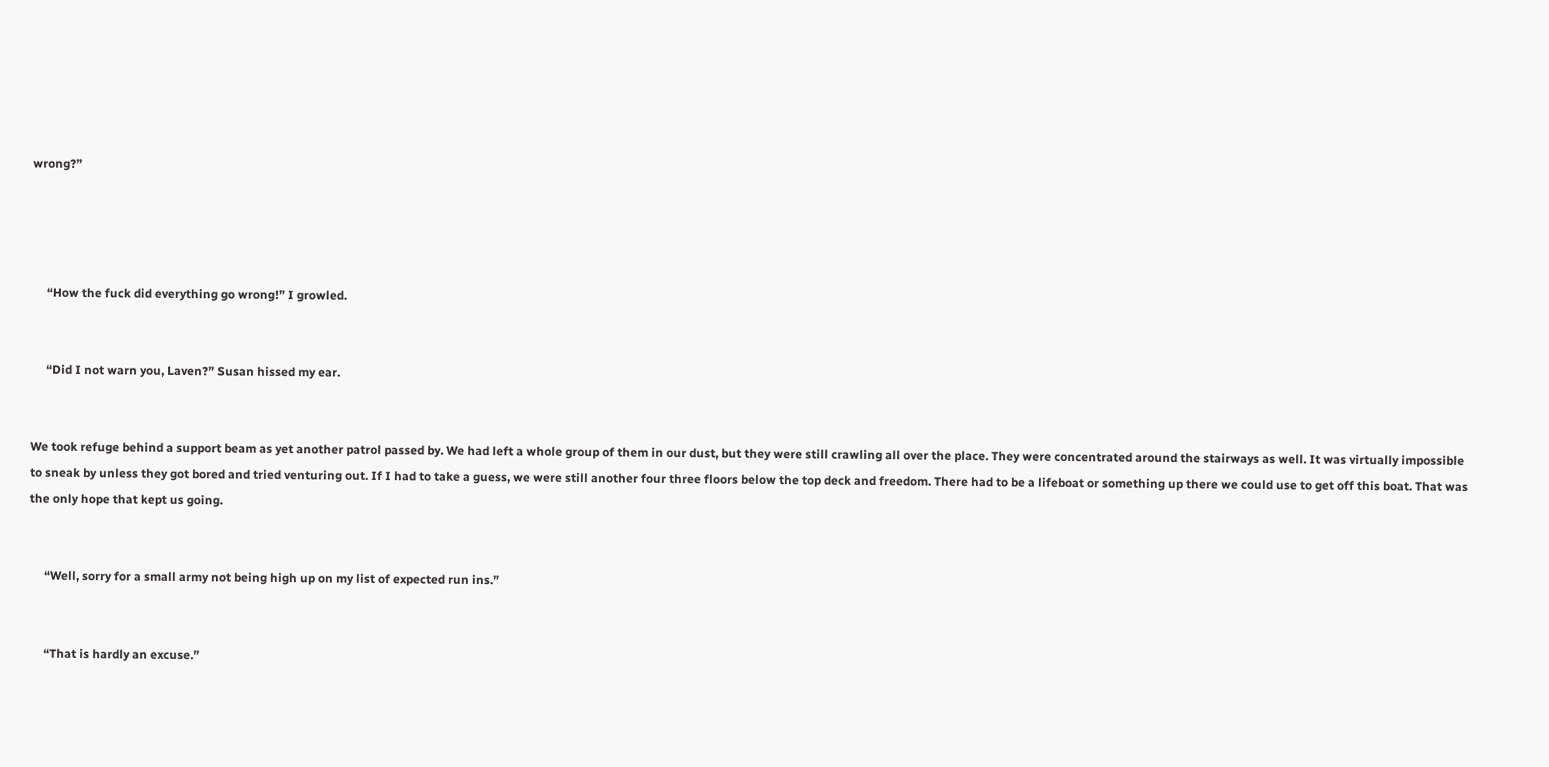wrong?”




     “How the fuck did everything go wrong!” I growled.


     “Did I not warn you, Laven?” Susan hissed my ear.


We took refuge behind a support beam as yet another patrol passed by. We had left a whole group of them in our dust, but they were still crawling all over the place. They were concentrated around the stairways as well. It was virtually impossible to sneak by unless they got bored and tried venturing out. If I had to take a guess, we were still another four three floors below the top deck and freedom. There had to be a lifeboat or something up there we could use to get off this boat. That was the only hope that kept us going.


     “Well, sorry for a small army not being high up on my list of expected run ins.”


     “That is hardly an excuse.”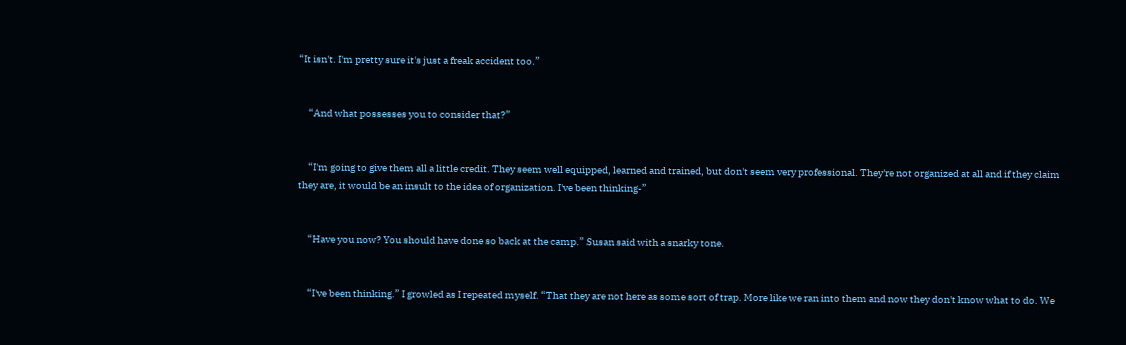“It isn't. I'm pretty sure it's just a freak accident too.”


     “And what possesses you to consider that?”


     “I'm going to give them all a little credit. They seem well equipped, learned and trained, but don't seem very professional. They're not organized at all and if they claim they are, it would be an insult to the idea of organization. I've been thinking-”


     “Have you now? You should have done so back at the camp.” Susan said with a snarky tone.


     “I've been thinking.” I growled as I repeated myself. “That they are not here as some sort of trap. More like we ran into them and now they don't know what to do. We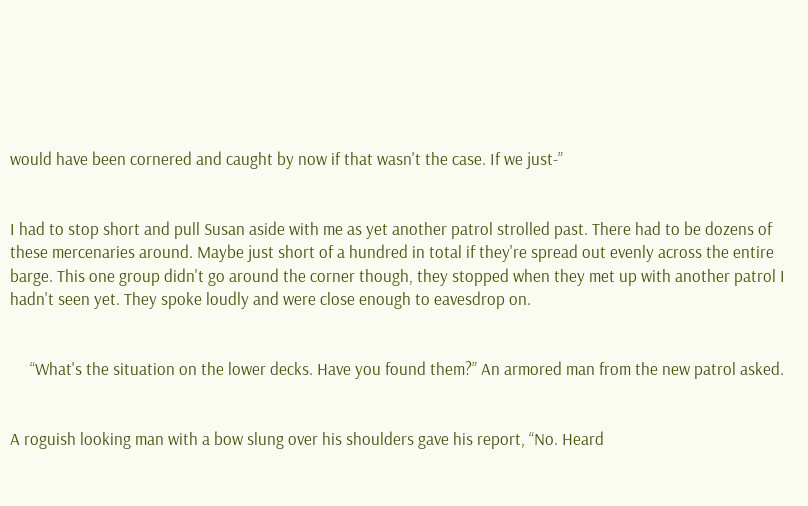would have been cornered and caught by now if that wasn't the case. If we just-”


I had to stop short and pull Susan aside with me as yet another patrol strolled past. There had to be dozens of these mercenaries around. Maybe just short of a hundred in total if they're spread out evenly across the entire barge. This one group didn't go around the corner though, they stopped when they met up with another patrol I hadn't seen yet. They spoke loudly and were close enough to eavesdrop on.


     “What's the situation on the lower decks. Have you found them?” An armored man from the new patrol asked.


A roguish looking man with a bow slung over his shoulders gave his report, “No. Heard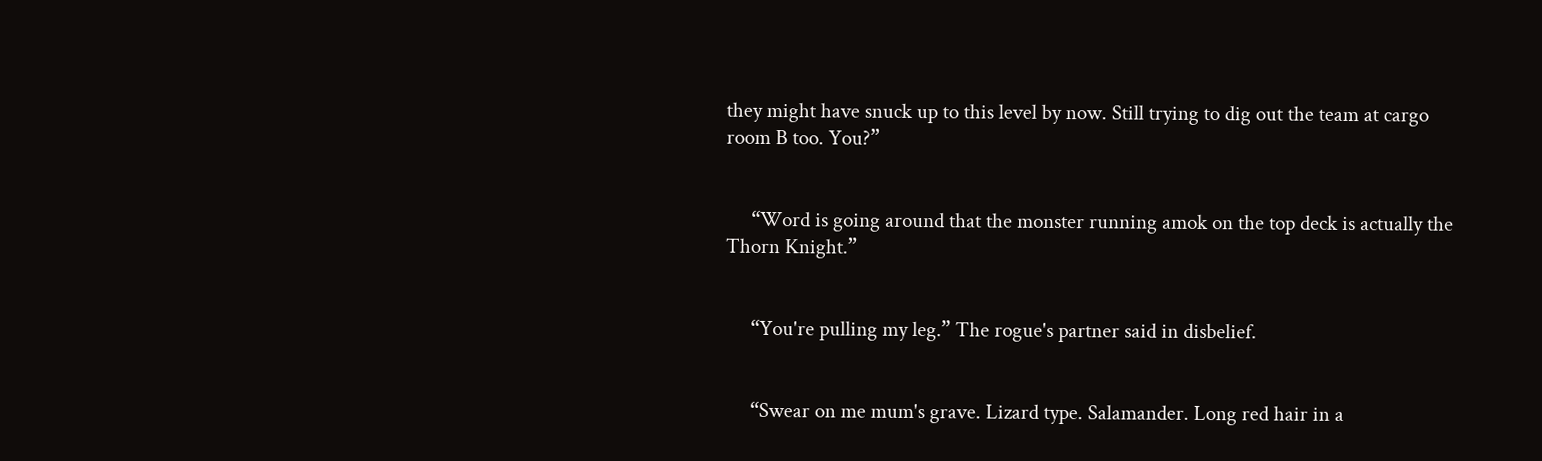they might have snuck up to this level by now. Still trying to dig out the team at cargo room B too. You?”


     “Word is going around that the monster running amok on the top deck is actually the Thorn Knight.”


     “You're pulling my leg.” The rogue's partner said in disbelief.


     “Swear on me mum's grave. Lizard type. Salamander. Long red hair in a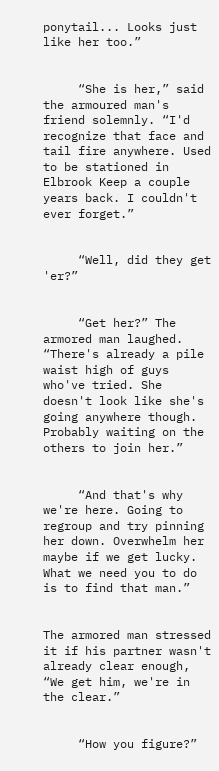ponytail... Looks just like her too.”


     “She is her,” said the armoured man's friend solemnly. “I'd recognize that face and tail fire anywhere. Used to be stationed in Elbrook Keep a couple years back. I couldn't ever forget.”


     “Well, did they get 'er?”


     “Get her?” The armored man laughed. “There's already a pile waist high of guys who've tried. She doesn't look like she's going anywhere though. Probably waiting on the others to join her.”


     “And that's why we're here. Going to regroup and try pinning her down. Overwhelm her maybe if we get lucky. What we need you to do is to find that man.”


The armored man stressed it if his partner wasn't already clear enough, “We get him, we're in the clear.”


     “How you figure?”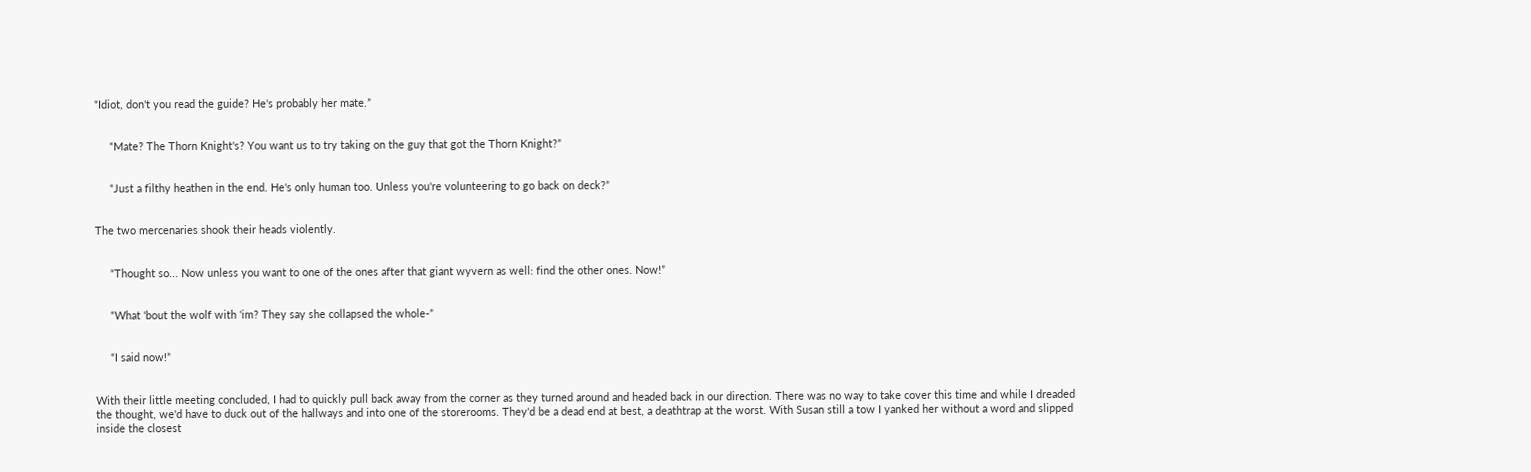“Idiot, don't you read the guide? He's probably her mate.”


     “Mate? The Thorn Knight's? You want us to try taking on the guy that got the Thorn Knight?”


     “Just a filthy heathen in the end. He's only human too. Unless you're volunteering to go back on deck?”


The two mercenaries shook their heads violently.


     “Thought so... Now unless you want to one of the ones after that giant wyvern as well: find the other ones. Now!”


     “What 'bout the wolf with 'im? They say she collapsed the whole-”


     “I said now!”


With their little meeting concluded, I had to quickly pull back away from the corner as they turned around and headed back in our direction. There was no way to take cover this time and while I dreaded the thought, we'd have to duck out of the hallways and into one of the storerooms. They'd be a dead end at best, a deathtrap at the worst. With Susan still a tow I yanked her without a word and slipped inside the closest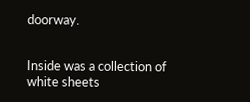doorway.


Inside was a collection of white sheets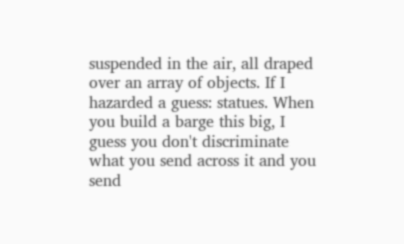suspended in the air, all draped over an array of objects. If I hazarded a guess: statues. When you build a barge this big, I guess you don't discriminate what you send across it and you send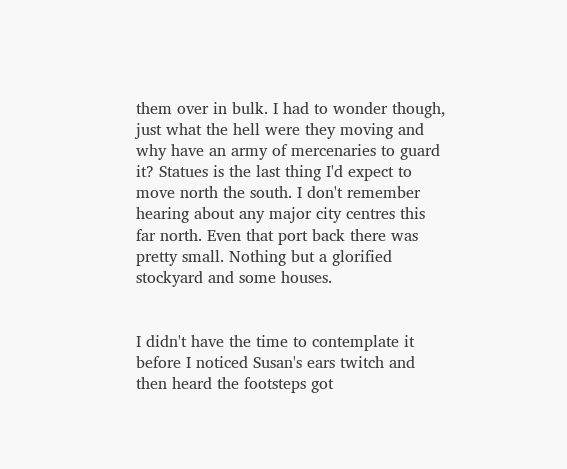them over in bulk. I had to wonder though, just what the hell were they moving and why have an army of mercenaries to guard it? Statues is the last thing I'd expect to move north the south. I don't remember hearing about any major city centres this far north. Even that port back there was pretty small. Nothing but a glorified stockyard and some houses.


I didn't have the time to contemplate it before I noticed Susan's ears twitch and then heard the footsteps got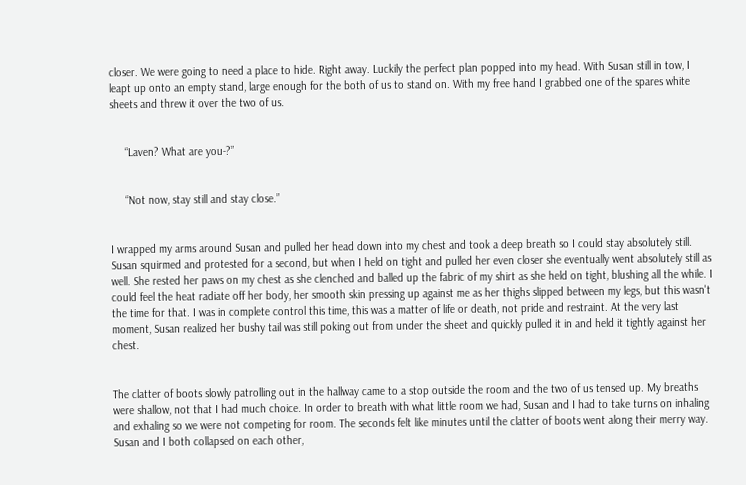closer. We were going to need a place to hide. Right away. Luckily the perfect plan popped into my head. With Susan still in tow, I leapt up onto an empty stand, large enough for the both of us to stand on. With my free hand I grabbed one of the spares white sheets and threw it over the two of us.


     “Laven? What are you-?”


     “Not now, stay still and stay close.”


I wrapped my arms around Susan and pulled her head down into my chest and took a deep breath so I could stay absolutely still. Susan squirmed and protested for a second, but when I held on tight and pulled her even closer she eventually went absolutely still as well. She rested her paws on my chest as she clenched and balled up the fabric of my shirt as she held on tight, blushing all the while. I could feel the heat radiate off her body, her smooth skin pressing up against me as her thighs slipped between my legs, but this wasn't the time for that. I was in complete control this time, this was a matter of life or death, not pride and restraint. At the very last moment, Susan realized her bushy tail was still poking out from under the sheet and quickly pulled it in and held it tightly against her chest.


The clatter of boots slowly patrolling out in the hallway came to a stop outside the room and the two of us tensed up. My breaths were shallow, not that I had much choice. In order to breath with what little room we had, Susan and I had to take turns on inhaling and exhaling so we were not competing for room. The seconds felt like minutes until the clatter of boots went along their merry way. Susan and I both collapsed on each other,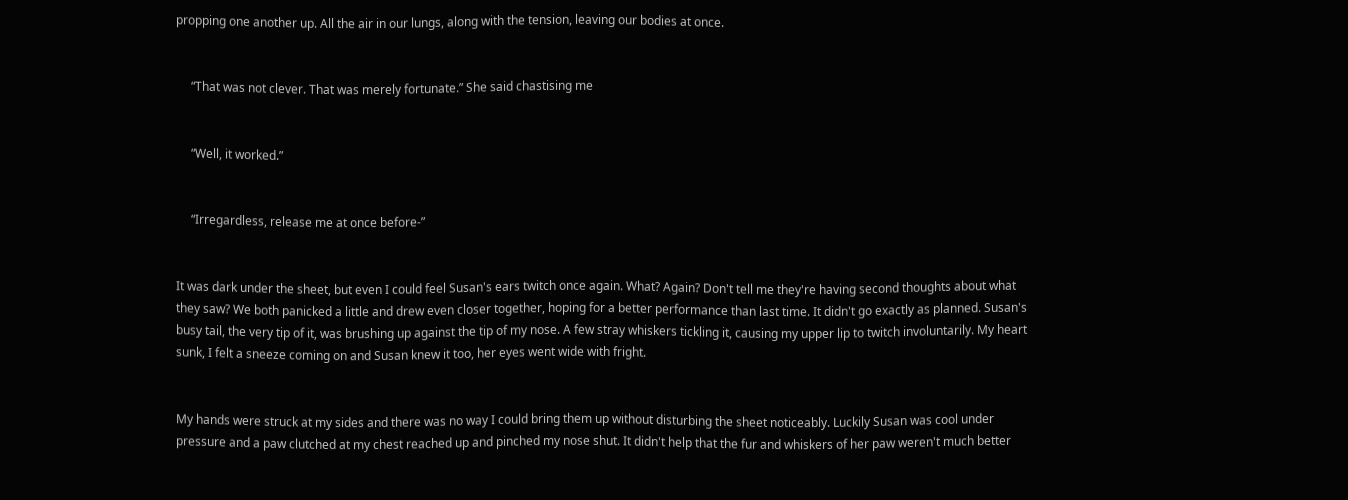propping one another up. All the air in our lungs, along with the tension, leaving our bodies at once.


     “That was not clever. That was merely fortunate.” She said chastising me


     “Well, it worked.”


     “Irregardless, release me at once before-”


It was dark under the sheet, but even I could feel Susan's ears twitch once again. What? Again? Don't tell me they're having second thoughts about what they saw? We both panicked a little and drew even closer together, hoping for a better performance than last time. It didn't go exactly as planned. Susan's busy tail, the very tip of it, was brushing up against the tip of my nose. A few stray whiskers tickling it, causing my upper lip to twitch involuntarily. My heart sunk, I felt a sneeze coming on and Susan knew it too, her eyes went wide with fright.


My hands were struck at my sides and there was no way I could bring them up without disturbing the sheet noticeably. Luckily Susan was cool under pressure and a paw clutched at my chest reached up and pinched my nose shut. It didn't help that the fur and whiskers of her paw weren't much better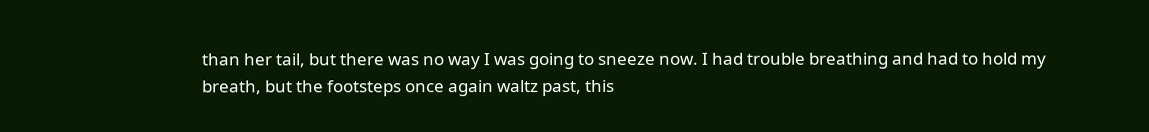than her tail, but there was no way I was going to sneeze now. I had trouble breathing and had to hold my breath, but the footsteps once again waltz past, this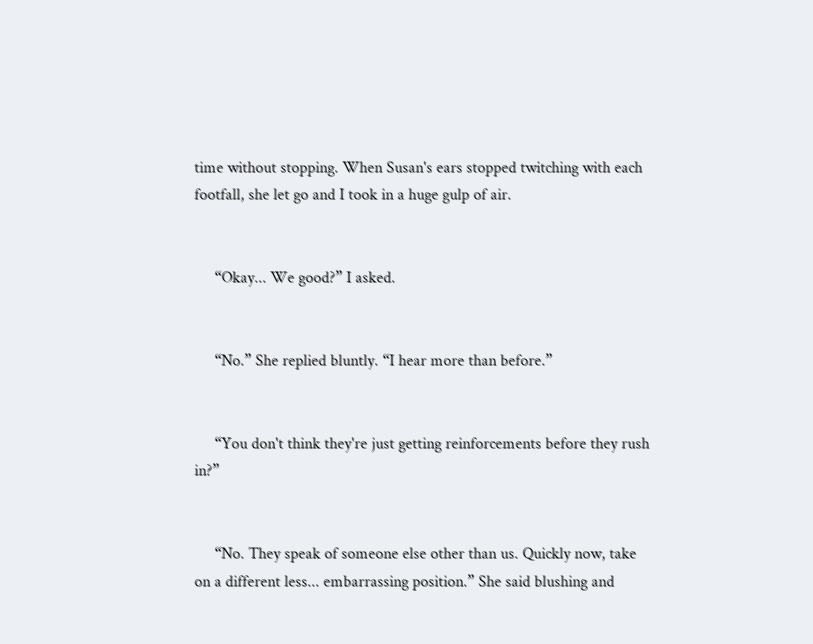time without stopping. When Susan's ears stopped twitching with each footfall, she let go and I took in a huge gulp of air.


     “Okay... We good?” I asked.


     “No.” She replied bluntly. “I hear more than before.”


     “You don't think they're just getting reinforcements before they rush in?”


     “No. They speak of someone else other than us. Quickly now, take on a different less... embarrassing position.” She said blushing and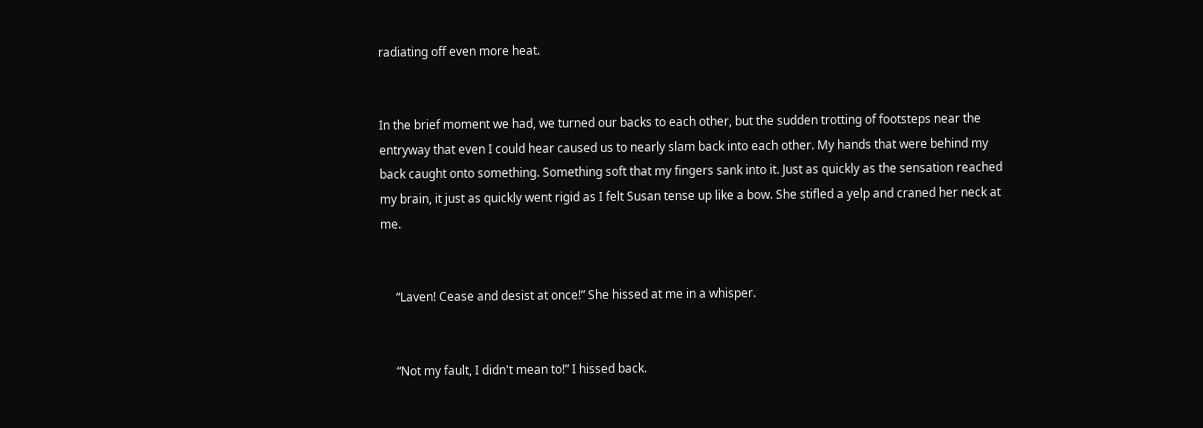radiating off even more heat.


In the brief moment we had, we turned our backs to each other, but the sudden trotting of footsteps near the entryway that even I could hear caused us to nearly slam back into each other. My hands that were behind my back caught onto something. Something soft that my fingers sank into it. Just as quickly as the sensation reached my brain, it just as quickly went rigid as I felt Susan tense up like a bow. She stifled a yelp and craned her neck at me.


     “Laven! Cease and desist at once!” She hissed at me in a whisper.


     “Not my fault, I didn't mean to!” I hissed back.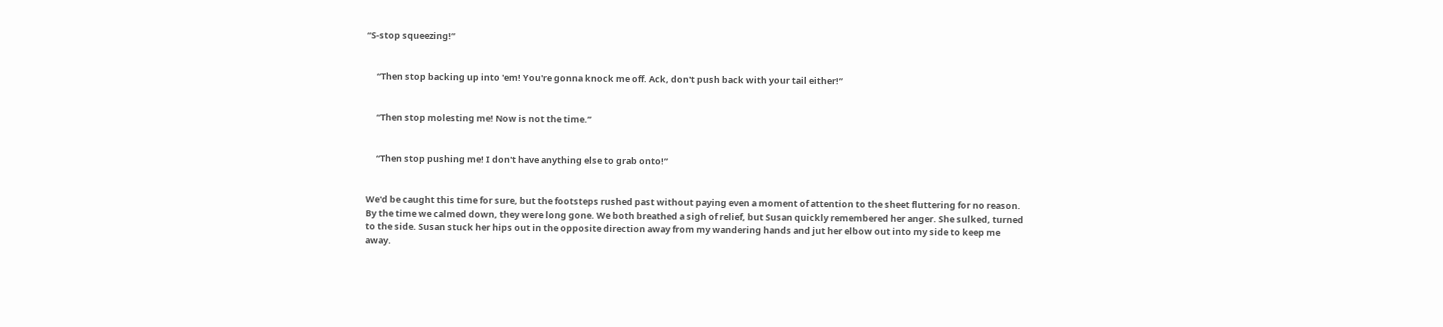“S-stop squeezing!”


     “Then stop backing up into 'em! You're gonna knock me off. Ack, don't push back with your tail either!”


     “Then stop molesting me! Now is not the time.”


     “Then stop pushing me! I don't have anything else to grab onto!”


We'd be caught this time for sure, but the footsteps rushed past without paying even a moment of attention to the sheet fluttering for no reason. By the time we calmed down, they were long gone. We both breathed a sigh of relief, but Susan quickly remembered her anger. She sulked, turned to the side. Susan stuck her hips out in the opposite direction away from my wandering hands and jut her elbow out into my side to keep me away.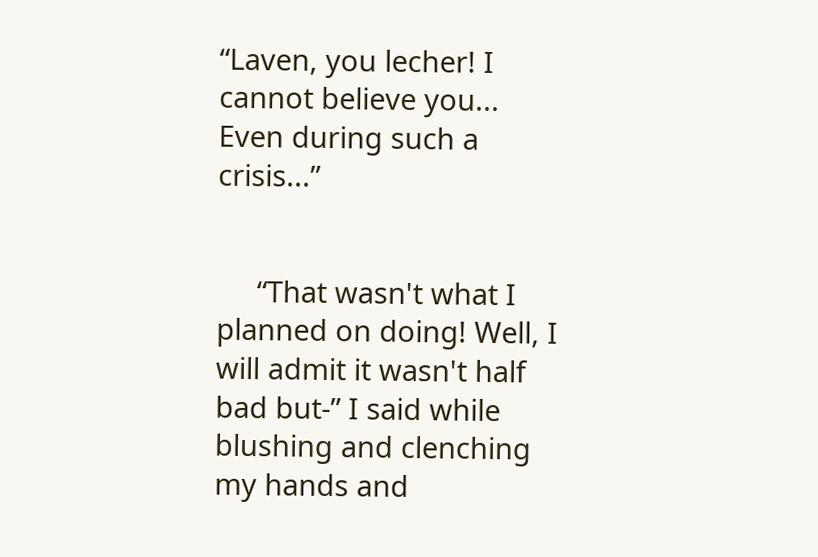“Laven, you lecher! I cannot believe you... Even during such a crisis...”


     “That wasn't what I planned on doing! Well, I will admit it wasn't half bad but-” I said while blushing and clenching my hands and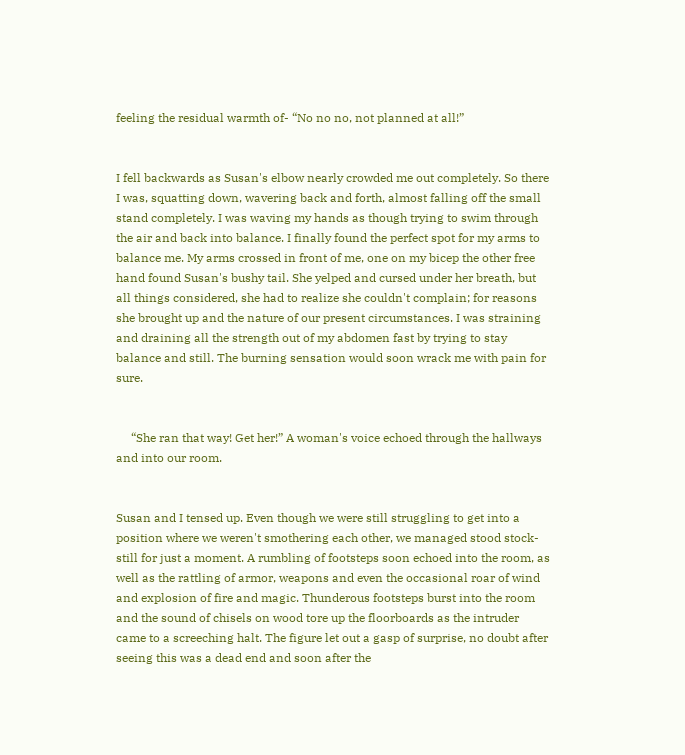feeling the residual warmth of- “No no no, not planned at all!”


I fell backwards as Susan's elbow nearly crowded me out completely. So there I was, squatting down, wavering back and forth, almost falling off the small stand completely. I was waving my hands as though trying to swim through the air and back into balance. I finally found the perfect spot for my arms to balance me. My arms crossed in front of me, one on my bicep the other free hand found Susan's bushy tail. She yelped and cursed under her breath, but all things considered, she had to realize she couldn't complain; for reasons she brought up and the nature of our present circumstances. I was straining and draining all the strength out of my abdomen fast by trying to stay balance and still. The burning sensation would soon wrack me with pain for sure.


     “She ran that way! Get her!” A woman's voice echoed through the hallways and into our room.


Susan and I tensed up. Even though we were still struggling to get into a position where we weren't smothering each other, we managed stood stock-still for just a moment. A rumbling of footsteps soon echoed into the room, as well as the rattling of armor, weapons and even the occasional roar of wind and explosion of fire and magic. Thunderous footsteps burst into the room and the sound of chisels on wood tore up the floorboards as the intruder came to a screeching halt. The figure let out a gasp of surprise, no doubt after seeing this was a dead end and soon after the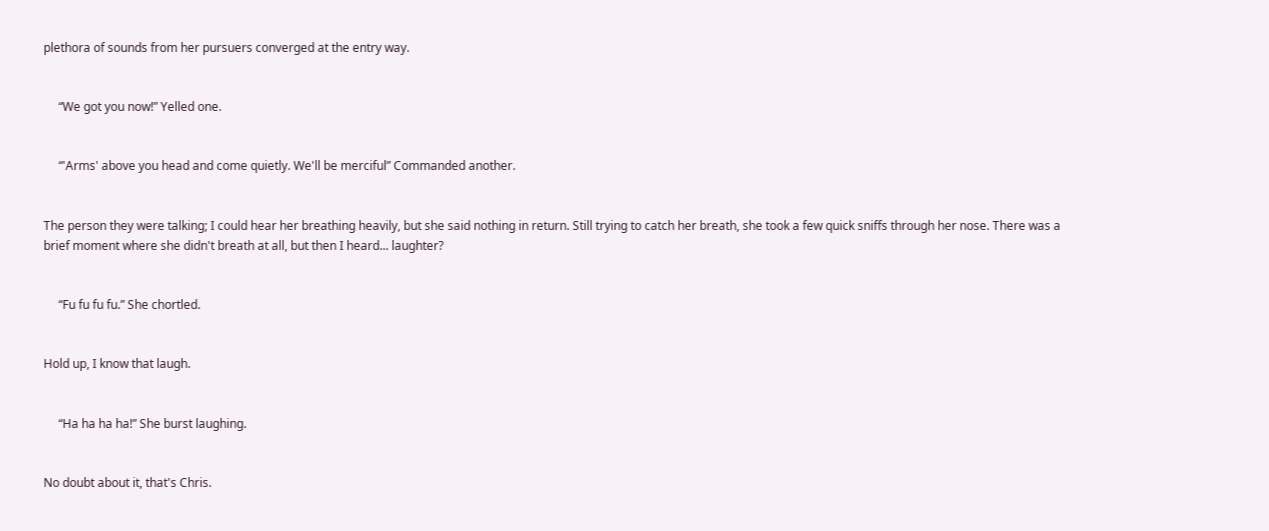plethora of sounds from her pursuers converged at the entry way.


     “We got you now!” Yelled one.


     “'Arms' above you head and come quietly. We'll be merciful” Commanded another.


The person they were talking; I could hear her breathing heavily, but she said nothing in return. Still trying to catch her breath, she took a few quick sniffs through her nose. There was a brief moment where she didn't breath at all, but then I heard... laughter?


     “Fu fu fu fu.” She chortled.


Hold up, I know that laugh.


     “Ha ha ha ha!” She burst laughing.


No doubt about it, that's Chris.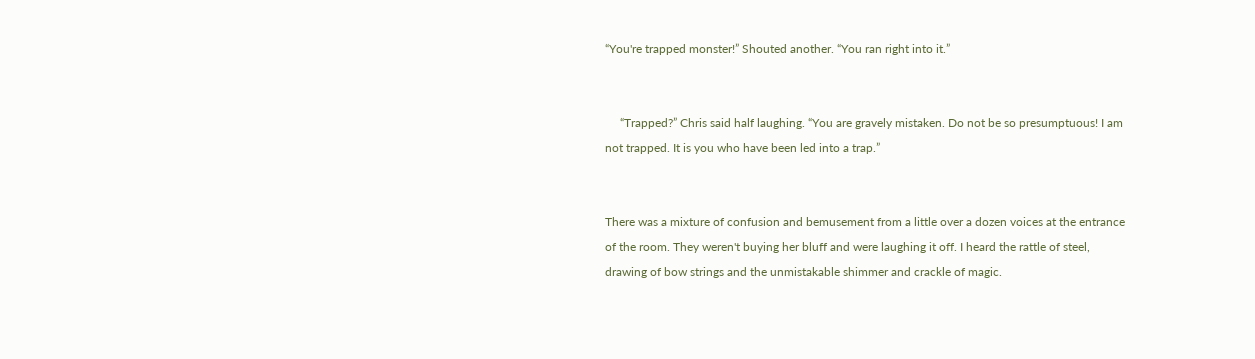“You're trapped monster!” Shouted another. “You ran right into it.”


     “Trapped?” Chris said half laughing. “You are gravely mistaken. Do not be so presumptuous! I am not trapped. It is you who have been led into a trap.”


There was a mixture of confusion and bemusement from a little over a dozen voices at the entrance of the room. They weren't buying her bluff and were laughing it off. I heard the rattle of steel, drawing of bow strings and the unmistakable shimmer and crackle of magic.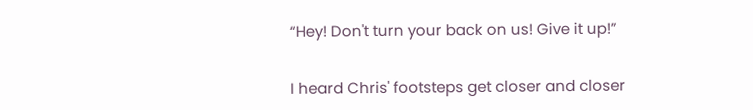“Hey! Don't turn your back on us! Give it up!”


I heard Chris' footsteps get closer and closer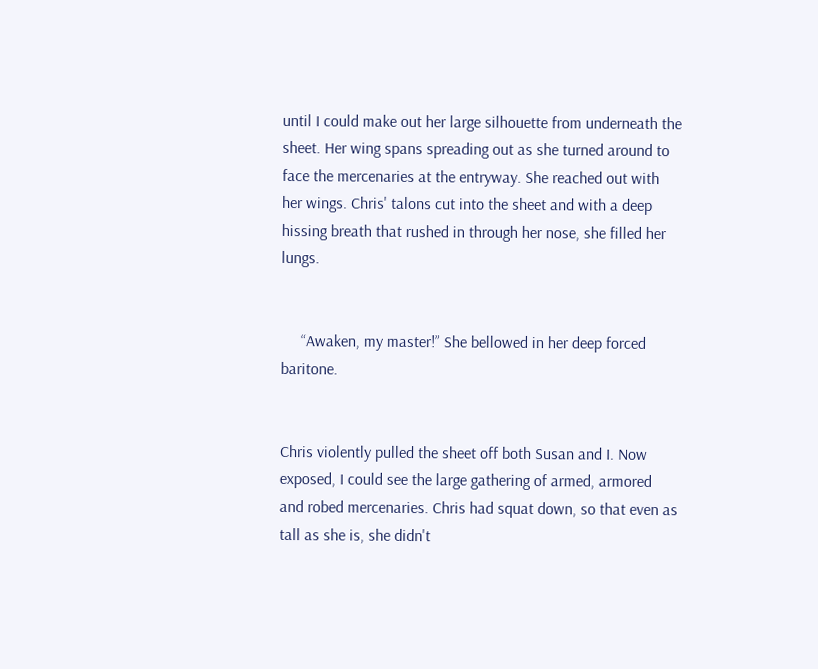until I could make out her large silhouette from underneath the sheet. Her wing spans spreading out as she turned around to face the mercenaries at the entryway. She reached out with her wings. Chris' talons cut into the sheet and with a deep hissing breath that rushed in through her nose, she filled her lungs.


     “Awaken, my master!” She bellowed in her deep forced baritone.


Chris violently pulled the sheet off both Susan and I. Now exposed, I could see the large gathering of armed, armored and robed mercenaries. Chris had squat down, so that even as tall as she is, she didn't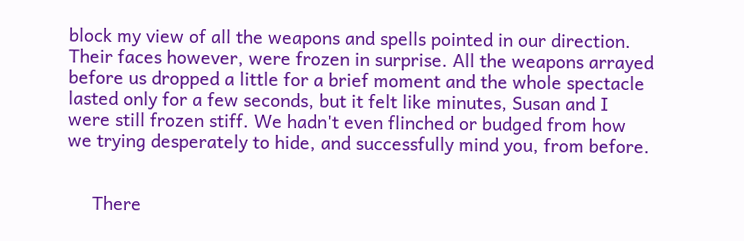block my view of all the weapons and spells pointed in our direction. Their faces however, were frozen in surprise. All the weapons arrayed before us dropped a little for a brief moment and the whole spectacle lasted only for a few seconds, but it felt like minutes, Susan and I were still frozen stiff. We hadn't even flinched or budged from how we trying desperately to hide, and successfully mind you, from before.


     There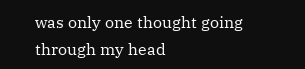was only one thought going through my head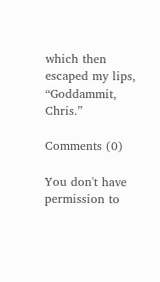which then escaped my lips, “Goddammit, Chris.”

Comments (0)

You don't have permission to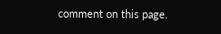comment on this page.